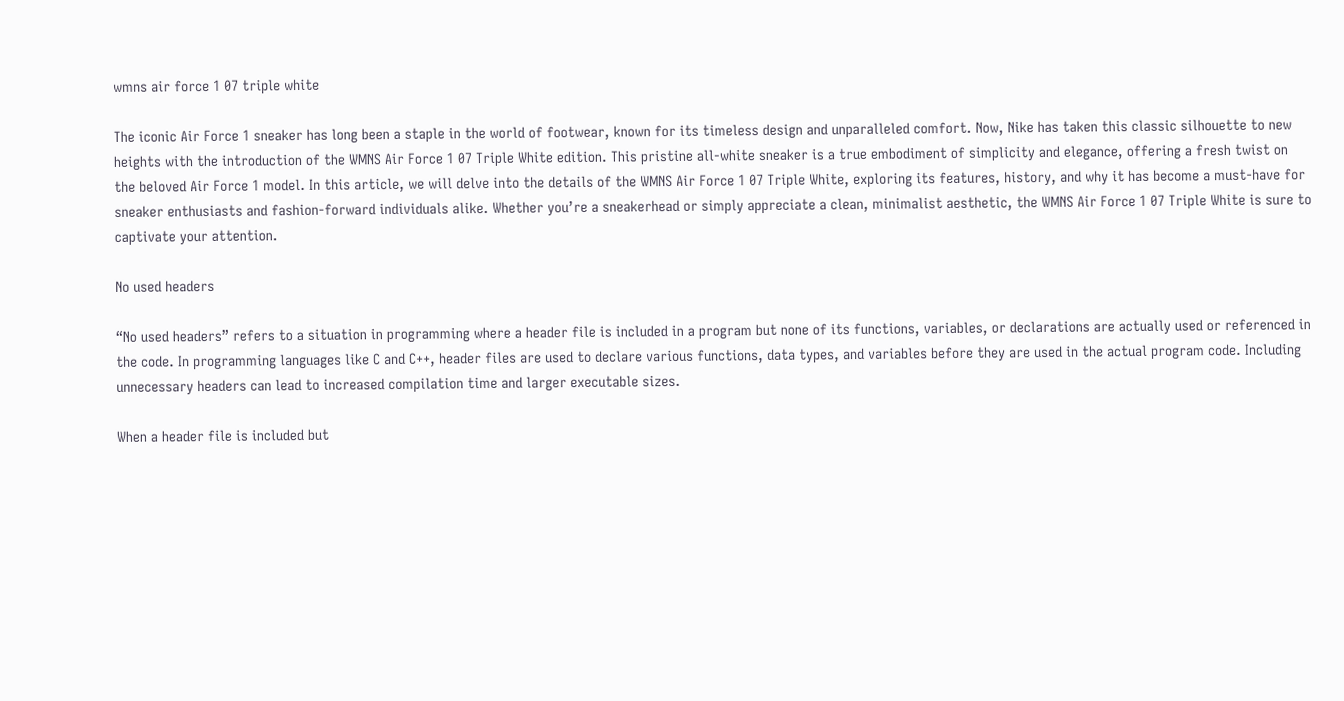wmns air force 1 07 triple white

The iconic Air Force 1 sneaker has long been a staple in the world of footwear, known for its timeless design and unparalleled comfort. Now, Nike has taken this classic silhouette to new heights with the introduction of the WMNS Air Force 1 07 Triple White edition. This pristine all-white sneaker is a true embodiment of simplicity and elegance, offering a fresh twist on the beloved Air Force 1 model. In this article, we will delve into the details of the WMNS Air Force 1 07 Triple White, exploring its features, history, and why it has become a must-have for sneaker enthusiasts and fashion-forward individuals alike. Whether you’re a sneakerhead or simply appreciate a clean, minimalist aesthetic, the WMNS Air Force 1 07 Triple White is sure to captivate your attention.

No used headers

“No used headers” refers to a situation in programming where a header file is included in a program but none of its functions, variables, or declarations are actually used or referenced in the code. In programming languages like C and C++, header files are used to declare various functions, data types, and variables before they are used in the actual program code. Including unnecessary headers can lead to increased compilation time and larger executable sizes.

When a header file is included but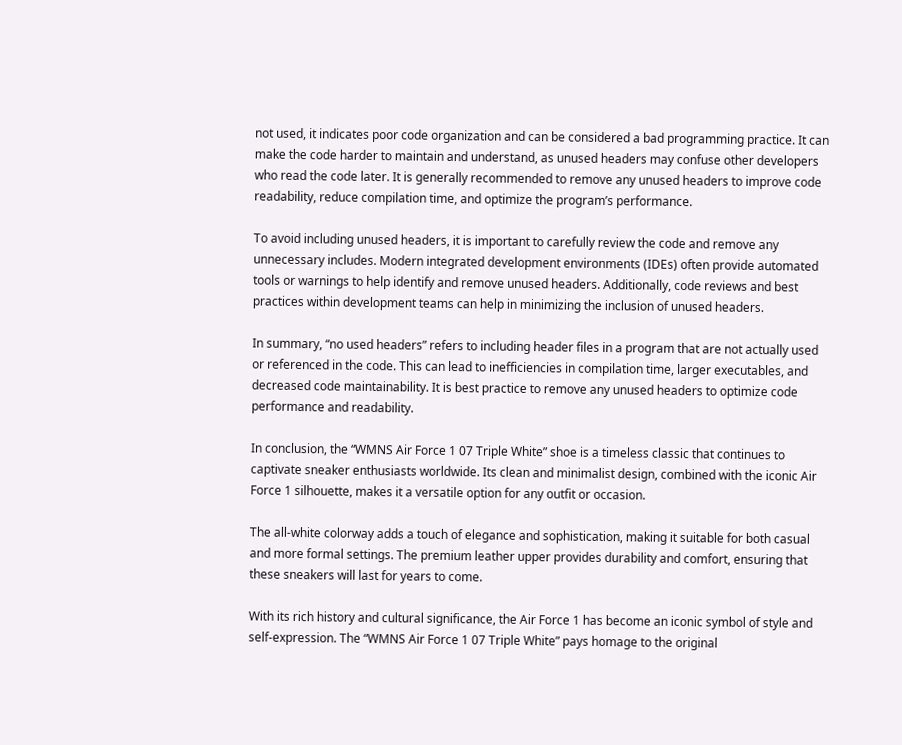not used, it indicates poor code organization and can be considered a bad programming practice. It can make the code harder to maintain and understand, as unused headers may confuse other developers who read the code later. It is generally recommended to remove any unused headers to improve code readability, reduce compilation time, and optimize the program’s performance.

To avoid including unused headers, it is important to carefully review the code and remove any unnecessary includes. Modern integrated development environments (IDEs) often provide automated tools or warnings to help identify and remove unused headers. Additionally, code reviews and best practices within development teams can help in minimizing the inclusion of unused headers.

In summary, “no used headers” refers to including header files in a program that are not actually used or referenced in the code. This can lead to inefficiencies in compilation time, larger executables, and decreased code maintainability. It is best practice to remove any unused headers to optimize code performance and readability.

In conclusion, the “WMNS Air Force 1 07 Triple White” shoe is a timeless classic that continues to captivate sneaker enthusiasts worldwide. Its clean and minimalist design, combined with the iconic Air Force 1 silhouette, makes it a versatile option for any outfit or occasion.

The all-white colorway adds a touch of elegance and sophistication, making it suitable for both casual and more formal settings. The premium leather upper provides durability and comfort, ensuring that these sneakers will last for years to come.

With its rich history and cultural significance, the Air Force 1 has become an iconic symbol of style and self-expression. The “WMNS Air Force 1 07 Triple White” pays homage to the original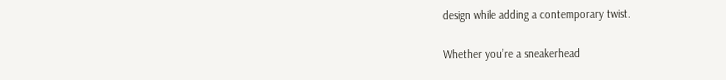design while adding a contemporary twist.

Whether you’re a sneakerhead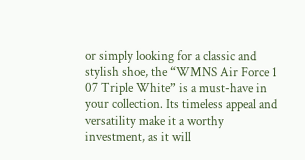or simply looking for a classic and stylish shoe, the “WMNS Air Force 1 07 Triple White” is a must-have in your collection. Its timeless appeal and versatility make it a worthy investment, as it will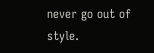never go out of style.